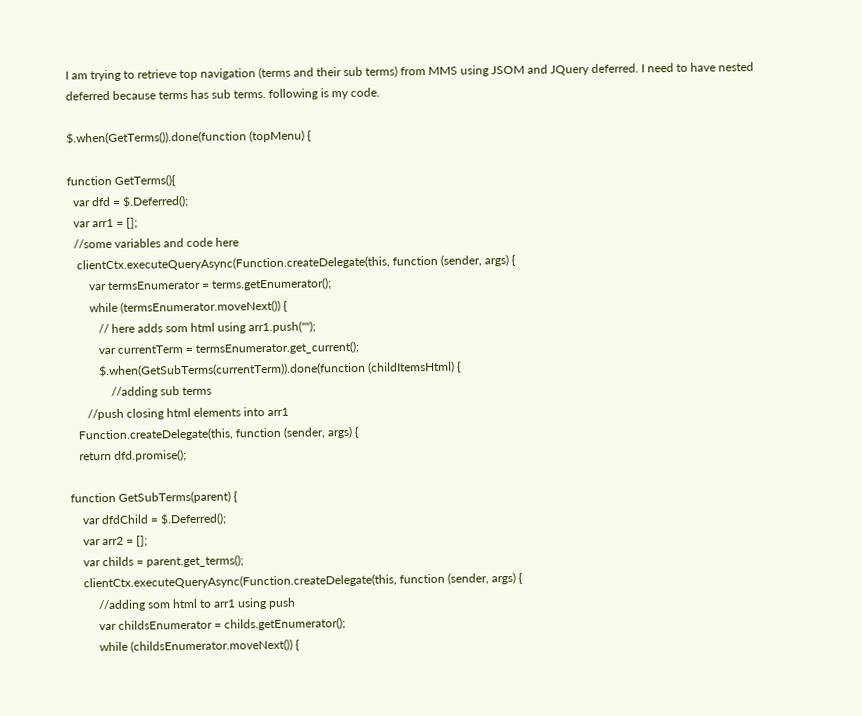I am trying to retrieve top navigation (terms and their sub terms) from MMS using JSOM and JQuery deferred. I need to have nested deferred because terms has sub terms. following is my code.

$.when(GetTerms()).done(function (topMenu) {

function GetTerms(){
  var dfd = $.Deferred();
  var arr1 = [];
  //some variables and code here
   clientCtx.executeQueryAsync(Function.createDelegate(this, function (sender, args) {
       var termsEnumerator = terms.getEnumerator();
       while (termsEnumerator.moveNext()) {
          // here adds som html using arr1.push("");
          var currentTerm = termsEnumerator.get_current();
          $.when(GetSubTerms(currentTerm)).done(function (childItemsHtml) {
              //adding sub terms
      //push closing html elements into arr1
   Function.createDelegate(this, function (sender, args) {
   return dfd.promise();

function GetSubTerms(parent) {
    var dfdChild = $.Deferred();
    var arr2 = [];
    var childs = parent.get_terms();
    clientCtx.executeQueryAsync(Function.createDelegate(this, function (sender, args) {
         //adding som html to arr1 using push
         var childsEnumerator = childs.getEnumerator();
         while (childsEnumerator.moveNext()) {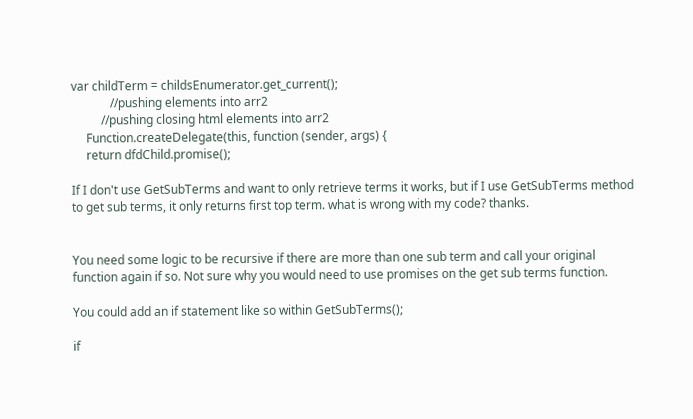var childTerm = childsEnumerator.get_current();
             //pushing elements into arr2
          //pushing closing html elements into arr2
     Function.createDelegate(this, function (sender, args) {
     return dfdChild.promise();

If I don't use GetSubTerms and want to only retrieve terms it works, but if I use GetSubTerms method to get sub terms, it only returns first top term. what is wrong with my code? thanks.


You need some logic to be recursive if there are more than one sub term and call your original function again if so. Not sure why you would need to use promises on the get sub terms function.

You could add an if statement like so within GetSubTerms();

if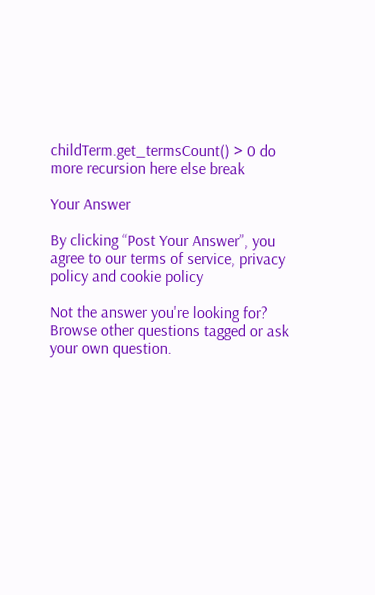childTerm.get_termsCount() > 0 do more recursion here else break

Your Answer

By clicking “Post Your Answer”, you agree to our terms of service, privacy policy and cookie policy

Not the answer you're looking for? Browse other questions tagged or ask your own question.